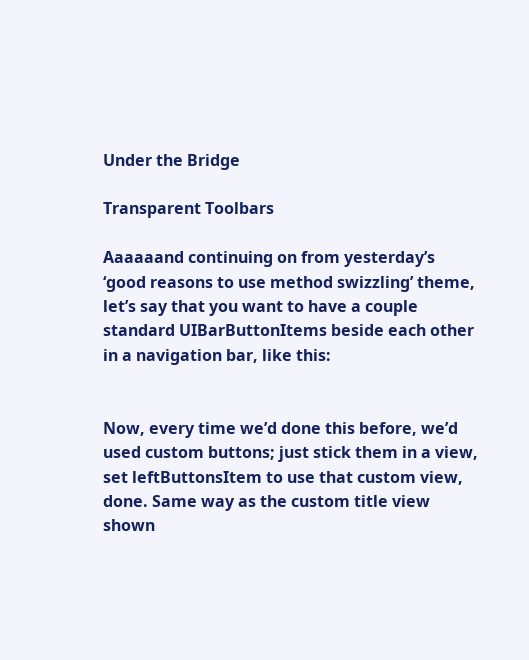Under the Bridge

Transparent Toolbars

Aaaaaand continuing on from yesterday’s ‘good reasons to use method swizzling’ theme, let’s say that you want to have a couple standard UIBarButtonItems beside each other in a navigation bar, like this:


Now, every time we’d done this before, we’d used custom buttons; just stick them in a view, set leftButtonsItem to use that custom view, done. Same way as the custom title view shown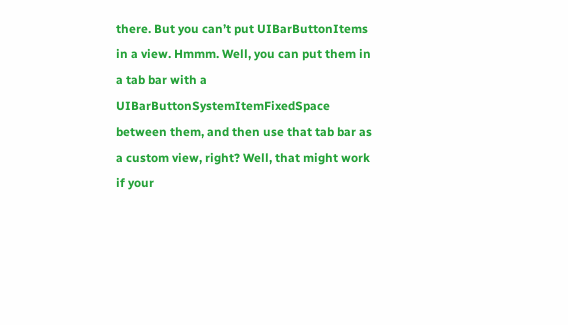there. But you can’t put UIBarButtonItems in a view. Hmmm. Well, you can put them in a tab bar with a UIBarButtonSystemItemFixedSpace between them, and then use that tab bar as a custom view, right? Well, that might work if your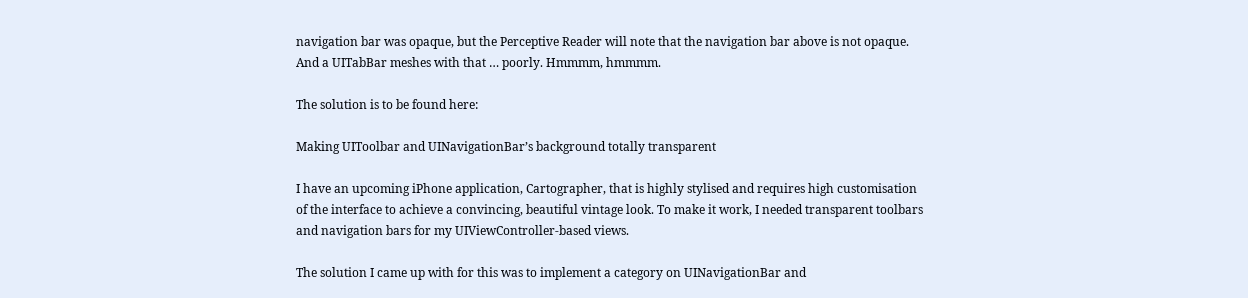navigation bar was opaque, but the Perceptive Reader will note that the navigation bar above is not opaque. And a UITabBar meshes with that … poorly. Hmmmm, hmmmm.

The solution is to be found here:

Making UIToolbar and UINavigationBar’s background totally transparent

I have an upcoming iPhone application, Cartographer, that is highly stylised and requires high customisation of the interface to achieve a convincing, beautiful vintage look. To make it work, I needed transparent toolbars and navigation bars for my UIViewController-based views.

The solution I came up with for this was to implement a category on UINavigationBar and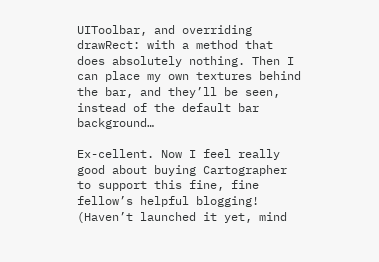UIToolbar, and overriding drawRect: with a method that does absolutely nothing. Then I can place my own textures behind the bar, and they’ll be seen, instead of the default bar background…

Ex-cellent. Now I feel really good about buying Cartographer to support this fine, fine fellow’s helpful blogging! (Haven’t launched it yet, mind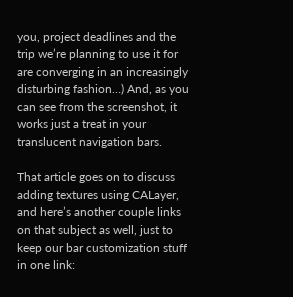you, project deadlines and the trip we’re planning to use it for are converging in an increasingly disturbing fashion…) And, as you can see from the screenshot, it works just a treat in your translucent navigation bars.

That article goes on to discuss adding textures using CALayer, and here’s another couple links on that subject as well, just to keep our bar customization stuff in one link: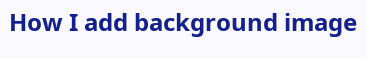How I add background image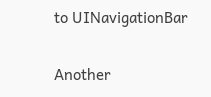to UINavigationBar

Another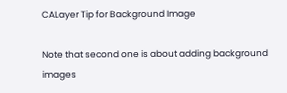CALayer Tip for Background Image

Note that second one is about adding background images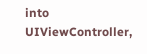into UIViewController,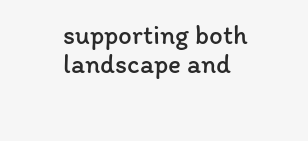supporting both landscape and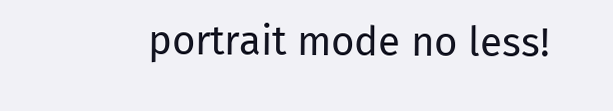portrait mode no less!